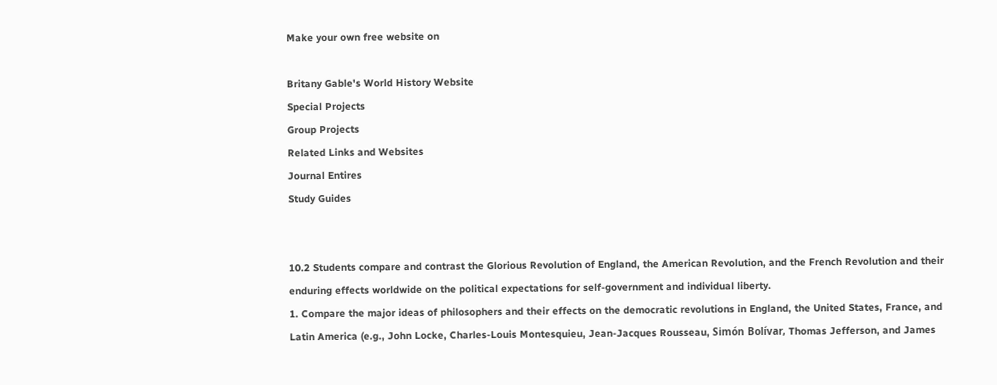Make your own free website on

Britany Gable's World History Website
Special Projects
Group Projects
Related Links and Websites
Journal Entires
Study Guides


10.2 Students compare and contrast the Glorious Revolution of England, the American Revolution, and the French Revolution and their enduring effects worldwide on the political expectations for self-government and individual liberty.
1. Compare the major ideas of philosophers and their effects on the democratic revolutions in England, the United States, France, and Latin America (e.g., John Locke, Charles-Louis Montesquieu, Jean-Jacques Rousseau, Simón Bolívar, Thomas Jefferson, and James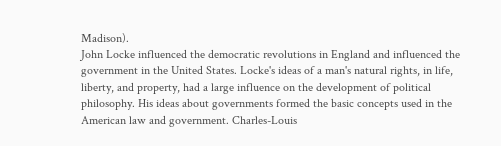Madison).
John Locke influenced the democratic revolutions in England and influenced the government in the United States. Locke's ideas of a man's natural rights, in life, liberty, and property, had a large influence on the development of political philosophy. His ideas about governments formed the basic concepts used in the American law and government. Charles-Louis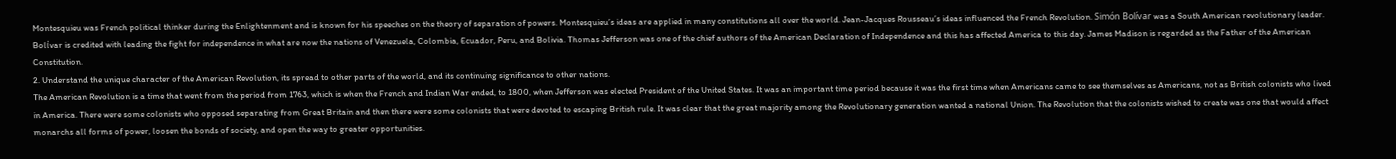Montesquieu was French political thinker during the Enlightenment and is known for his speeches on the theory of separation of powers. Montesquieu’s ideas are applied in many constitutions all over the world. Jean-Jacques Rousseau’s ideas influenced the French Revolution. Simón Bolívar was a South American revolutionary leader. Bolίvar is credited with leading the fight for independence in what are now the nations of Venezuela, Colombia, Ecuador, Peru, and Bolivia. Thomas Jefferson was one of the chief authors of the American Declaration of Independence and this has affected America to this day. James Madison is regarded as the Father of the American Constitution.
2. Understand the unique character of the American Revolution, its spread to other parts of the world, and its continuing significance to other nations.
The American Revolution is a time that went from the period from 1763, which is when the French and Indian War ended, to 1800, when Jefferson was elected President of the United States. It was an important time period because it was the first time when Americans came to see themselves as Americans, not as British colonists who lived in America. There were some colonists who opposed separating from Great Britain and then there were some colonists that were devoted to escaping British rule. It was clear that the great majority among the Revolutionary generation wanted a national Union. The Revolution that the colonists wished to create was one that would affect monarchs all forms of power, loosen the bonds of society, and open the way to greater opportunities.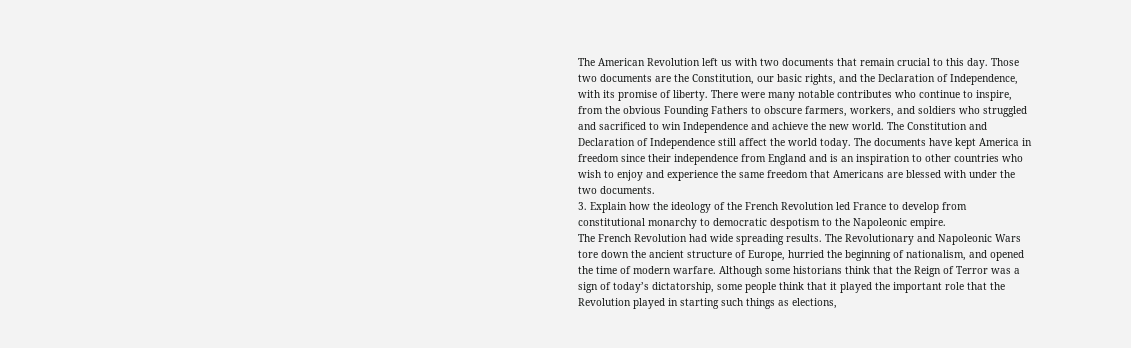The American Revolution left us with two documents that remain crucial to this day. Those two documents are the Constitution, our basic rights, and the Declaration of Independence, with its promise of liberty. There were many notable contributes who continue to inspire, from the obvious Founding Fathers to obscure farmers, workers, and soldiers who struggled and sacrificed to win Independence and achieve the new world. The Constitution and Declaration of Independence still affect the world today. The documents have kept America in freedom since their independence from England and is an inspiration to other countries who wish to enjoy and experience the same freedom that Americans are blessed with under the two documents.
3. Explain how the ideology of the French Revolution led France to develop from constitutional monarchy to democratic despotism to the Napoleonic empire.
The French Revolution had wide spreading results. The Revolutionary and Napoleonic Wars tore down the ancient structure of Europe, hurried the beginning of nationalism, and opened the time of modern warfare. Although some historians think that the Reign of Terror was a sign of today’s dictatorship, some people think that it played the important role that the Revolution played in starting such things as elections,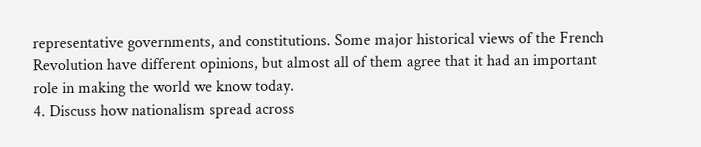representative governments, and constitutions. Some major historical views of the French Revolution have different opinions, but almost all of them agree that it had an important role in making the world we know today.
4. Discuss how nationalism spread across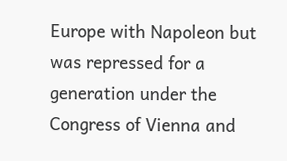Europe with Napoleon but was repressed for a generation under the Congress of Vienna and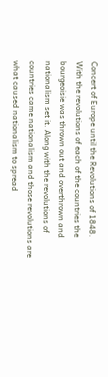Concert of Europe until the Revolutions of 1848.
With the revolutions of each of the countries the bourgeoisie was thrown out and overthrown and nationalism set it. Along with the revolutions of countries came nationalism and those revolutions are what caused nationalism to spread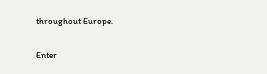throughout Europe.

Enter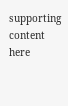supporting content here